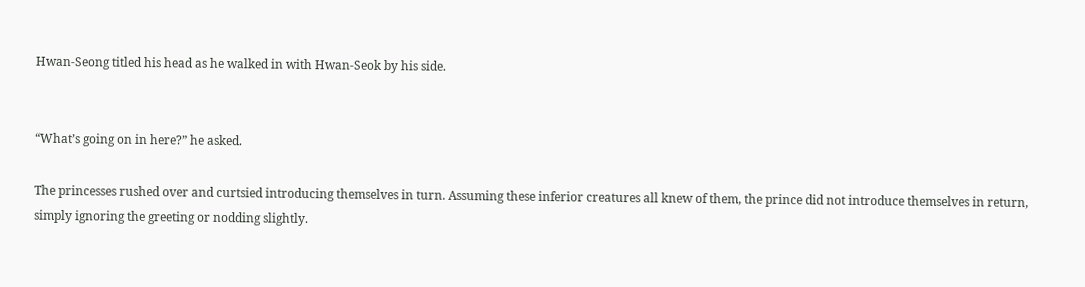Hwan-Seong titled his head as he walked in with Hwan-Seok by his side.


“What’s going on in here?” he asked.

The princesses rushed over and curtsied introducing themselves in turn. Assuming these inferior creatures all knew of them, the prince did not introduce themselves in return, simply ignoring the greeting or nodding slightly.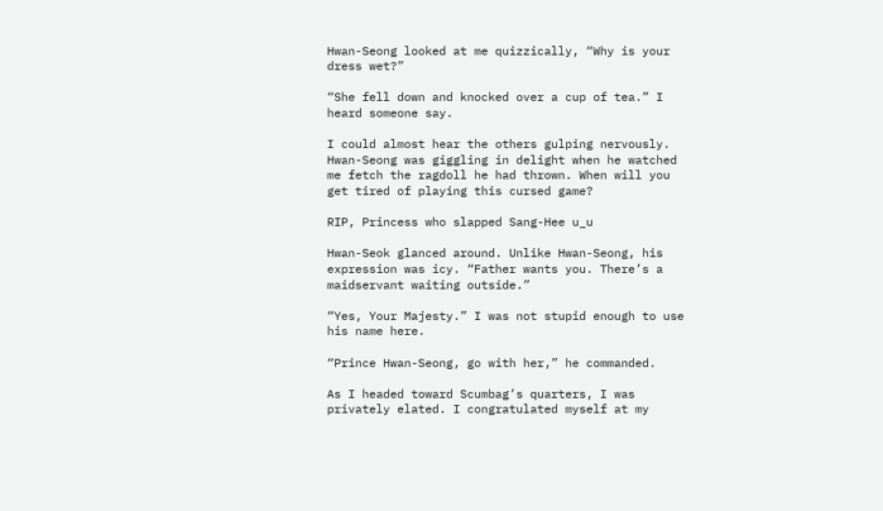Hwan-Seong looked at me quizzically, “Why is your dress wet?”

“She fell down and knocked over a cup of tea.” I heard someone say.

I could almost hear the others gulping nervously. Hwan-Seong was giggling in delight when he watched me fetch the ragdoll he had thrown. When will you get tired of playing this cursed game?

RIP, Princess who slapped Sang-Hee u_u

Hwan-Seok glanced around. Unlike Hwan-Seong, his expression was icy. “Father wants you. There’s a maidservant waiting outside.”

“Yes, Your Majesty.” I was not stupid enough to use his name here.

“Prince Hwan-Seong, go with her,” he commanded.

As I headed toward Scumbag’s quarters, I was privately elated. I congratulated myself at my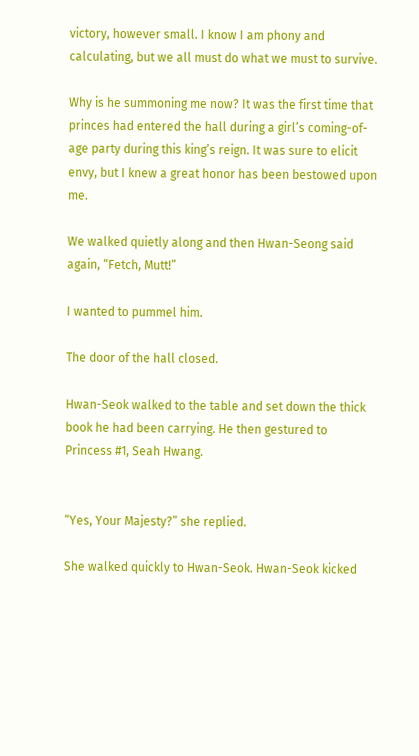victory, however small. I know I am phony and calculating, but we all must do what we must to survive.

Why is he summoning me now? It was the first time that princes had entered the hall during a girl’s coming-of-age party during this king’s reign. It was sure to elicit envy, but I knew a great honor has been bestowed upon me.

We walked quietly along and then Hwan-Seong said again, “Fetch, Mutt!”

I wanted to pummel him.

The door of the hall closed.

Hwan-Seok walked to the table and set down the thick book he had been carrying. He then gestured to Princess #1, Seah Hwang.


“Yes, Your Majesty?” she replied.

She walked quickly to Hwan-Seok. Hwan-Seok kicked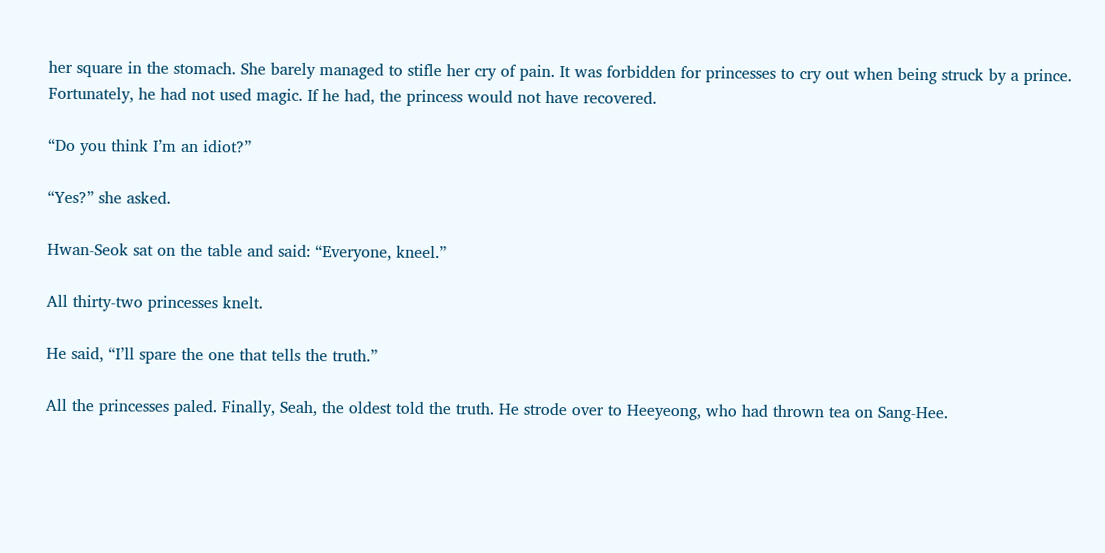her square in the stomach. She barely managed to stifle her cry of pain. It was forbidden for princesses to cry out when being struck by a prince. Fortunately, he had not used magic. If he had, the princess would not have recovered.

“Do you think I’m an idiot?”

“Yes?” she asked.

Hwan-Seok sat on the table and said: “Everyone, kneel.”

All thirty-two princesses knelt.

He said, “I’ll spare the one that tells the truth.”

All the princesses paled. Finally, Seah, the oldest told the truth. He strode over to Heeyeong, who had thrown tea on Sang-Hee.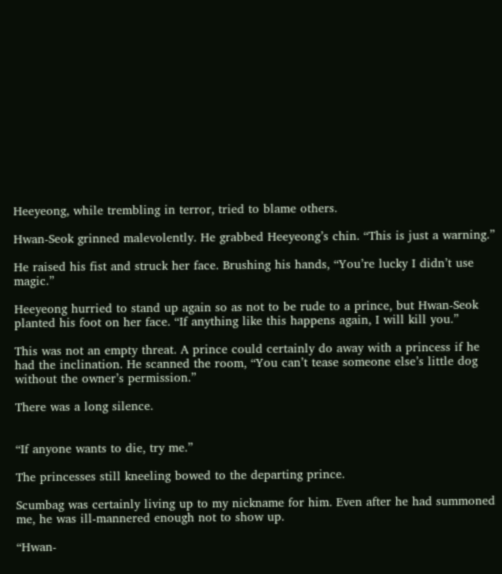Heeyeong, while trembling in terror, tried to blame others.

Hwan-Seok grinned malevolently. He grabbed Heeyeong’s chin. “This is just a warning.”

He raised his fist and struck her face. Brushing his hands, “You’re lucky I didn’t use magic.”

Heeyeong hurried to stand up again so as not to be rude to a prince, but Hwan-Seok planted his foot on her face. “If anything like this happens again, I will kill you.”

This was not an empty threat. A prince could certainly do away with a princess if he had the inclination. He scanned the room, “You can’t tease someone else’s little dog without the owner’s permission.”

There was a long silence.


“If anyone wants to die, try me.”

The princesses still kneeling bowed to the departing prince.

Scumbag was certainly living up to my nickname for him. Even after he had summoned me, he was ill-mannered enough not to show up.

“Hwan-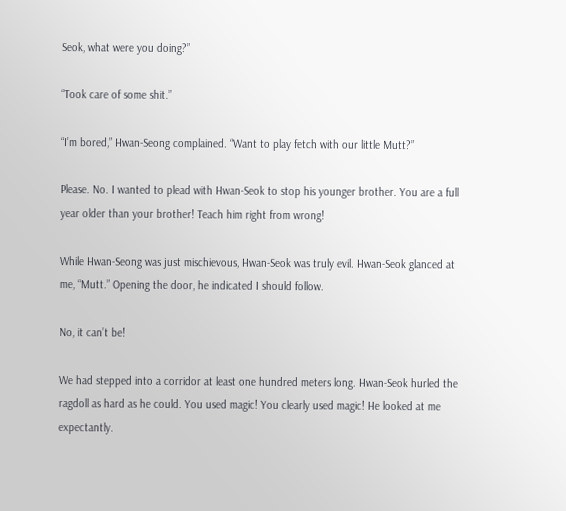Seok, what were you doing?”

“Took care of some shit.”

“I’m bored,” Hwan-Seong complained. “Want to play fetch with our little Mutt?”

Please. No. I wanted to plead with Hwan-Seok to stop his younger brother. You are a full year older than your brother! Teach him right from wrong!

While Hwan-Seong was just mischievous, Hwan-Seok was truly evil. Hwan-Seok glanced at me, “Mutt.” Opening the door, he indicated I should follow.

No, it can’t be!

We had stepped into a corridor at least one hundred meters long. Hwan-Seok hurled the ragdoll as hard as he could. You used magic! You clearly used magic! He looked at me expectantly.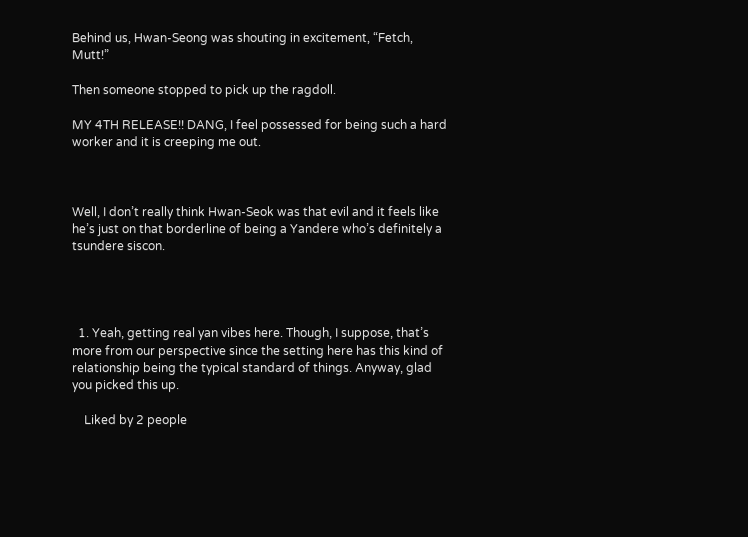Behind us, Hwan-Seong was shouting in excitement, “Fetch, Mutt!”

Then someone stopped to pick up the ragdoll.

MY 4TH RELEASE!! DANG, I feel possessed for being such a hard worker and it is creeping me out.



Well, I don’t really think Hwan-Seok was that evil and it feels like he’s just on that borderline of being a Yandere who’s definitely a tsundere siscon.




  1. Yeah, getting real yan vibes here. Though, I suppose, that’s more from our perspective since the setting here has this kind of relationship being the typical standard of things. Anyway, glad you picked this up.

    Liked by 2 people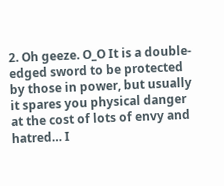2. Oh geeze. O_O It is a double-edged sword to be protected by those in power, but usually it spares you physical danger at the cost of lots of envy and hatred… I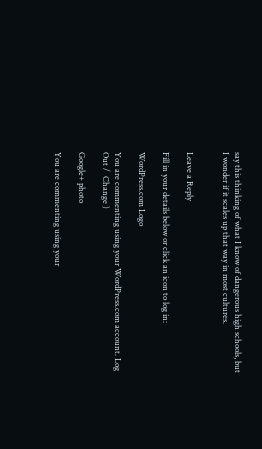say this thinking of what I know of dangerous high schools, but I wonder if it scales up that way in most cultures.


Leave a Reply

Fill in your details below or click an icon to log in:

WordPress.com Logo

You are commenting using your WordPress.com account. Log Out /  Change )

Google+ photo

You are commenting using your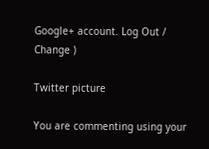Google+ account. Log Out /  Change )

Twitter picture

You are commenting using your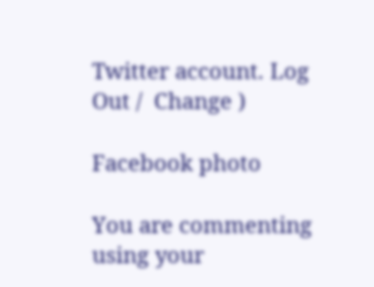Twitter account. Log Out /  Change )

Facebook photo

You are commenting using your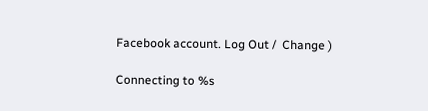Facebook account. Log Out /  Change )

Connecting to %s